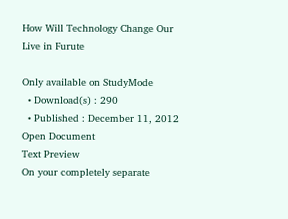How Will Technology Change Our Live in Furute

Only available on StudyMode
  • Download(s) : 290
  • Published : December 11, 2012
Open Document
Text Preview
On your completely separate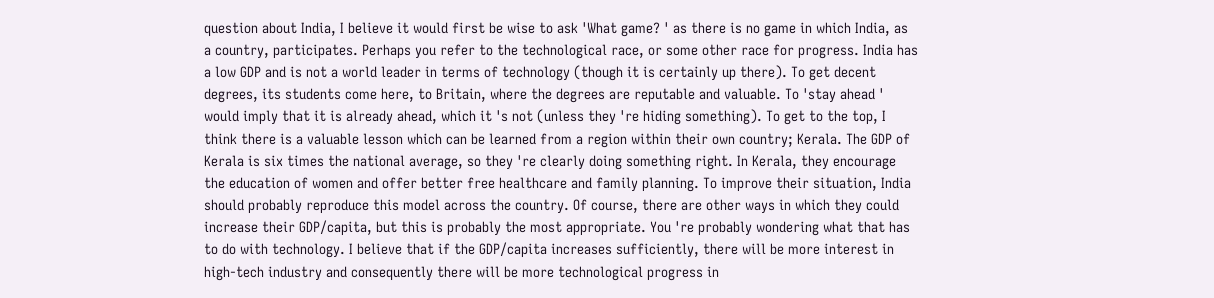question about India, I believe it would first be wise to ask 'What game? ' as there is no game in which India, as a country, participates. Perhaps you refer to the technological race, or some other race for progress. India has a low GDP and is not a world leader in terms of technology (though it is certainly up there). To get decent degrees, its students come here, to Britain, where the degrees are reputable and valuable. To 'stay ahead ' would imply that it is already ahead, which it 's not (unless they 're hiding something). To get to the top, I think there is a valuable lesson which can be learned from a region within their own country; Kerala. The GDP of Kerala is six times the national average, so they 're clearly doing something right. In Kerala, they encourage the education of women and offer better free healthcare and family planning. To improve their situation, India should probably reproduce this model across the country. Of course, there are other ways in which they could increase their GDP/capita, but this is probably the most appropriate. You 're probably wondering what that has to do with technology. I believe that if the GDP/capita increases sufficiently, there will be more interest in high-tech industry and consequently there will be more technological progress in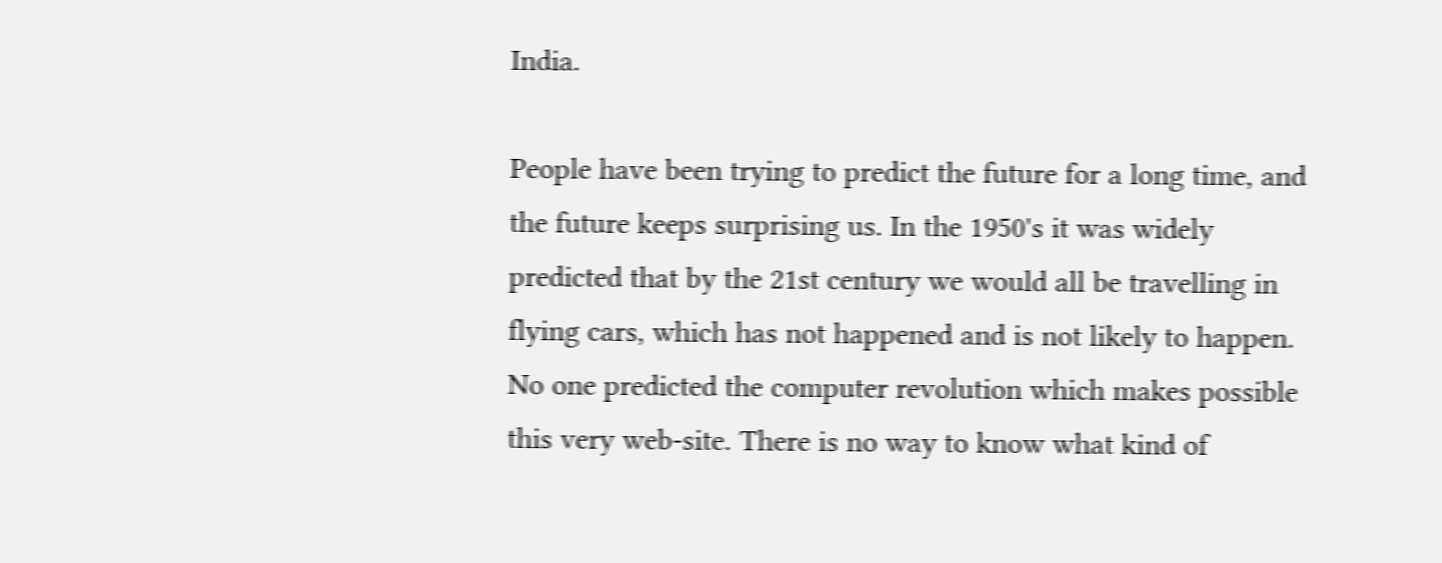India.

People have been trying to predict the future for a long time, and the future keeps surprising us. In the 1950's it was widely predicted that by the 21st century we would all be travelling in flying cars, which has not happened and is not likely to happen. No one predicted the computer revolution which makes possible this very web-site. There is no way to know what kind of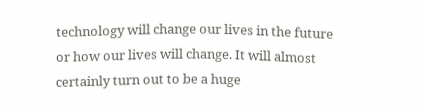technology will change our lives in the future or how our lives will change. It will almost certainly turn out to be a huge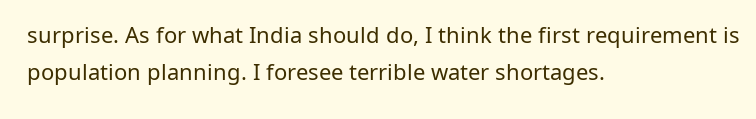surprise. As for what India should do, I think the first requirement is population planning. I foresee terrible water shortages.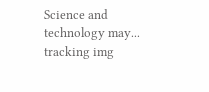Science and technology may...
tracking img